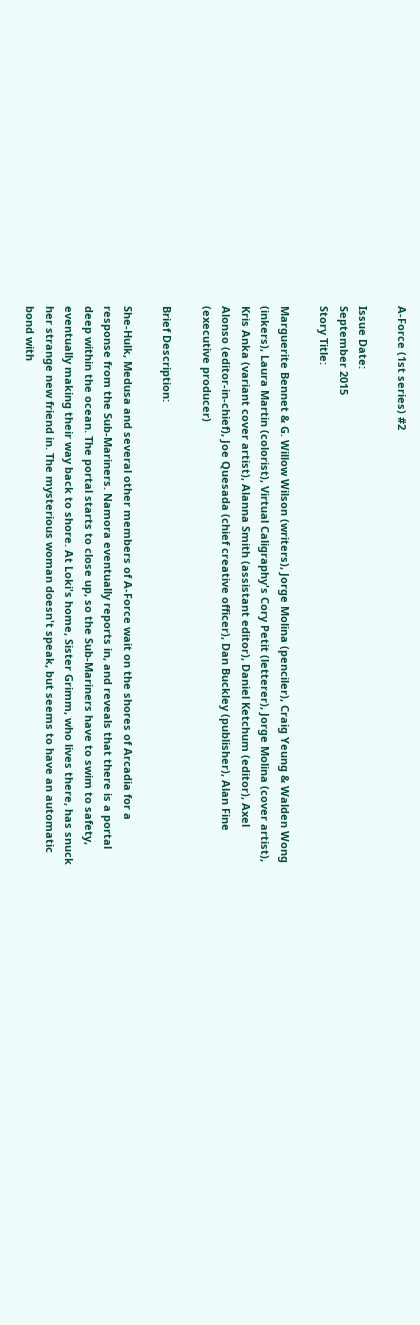A-Force (1st series) #2

Issue Date:
September 2015
Story Title:

Marguerite Bennet & G. Willow Wilson (writers), Jorge Molina (penciler), Craig Yeung & Walden Wong (inkers), Laura Martin (colorist), Virtual Caligraphy's Cory Petit (letterer), Jorge Molina (cover artist), Kris Anka (variant cover artist), Alanna Smith (assistant editor), Daniel Ketchum (editor), Axel Alonso (editor-in-chief), Joe Quesada (chief creative officer), Dan Buckley (publisher), Alan Fine (executive producer)

Brief Description:

She-Hulk, Medusa and several other members of A-Force wait on the shores of Arcadia for a response from the Sub-Mariners. Namora eventually reports in, and reveals that there is a portal deep within the ocean. The portal starts to close up, so the Sub-Mariners have to swim to safety, eventually making their way back to shore. At Loki's home, Sister Grimm, who lives there, has snuck her strange new friend in. The mysterious woman doesn't speak, but seems to have an automatic bond with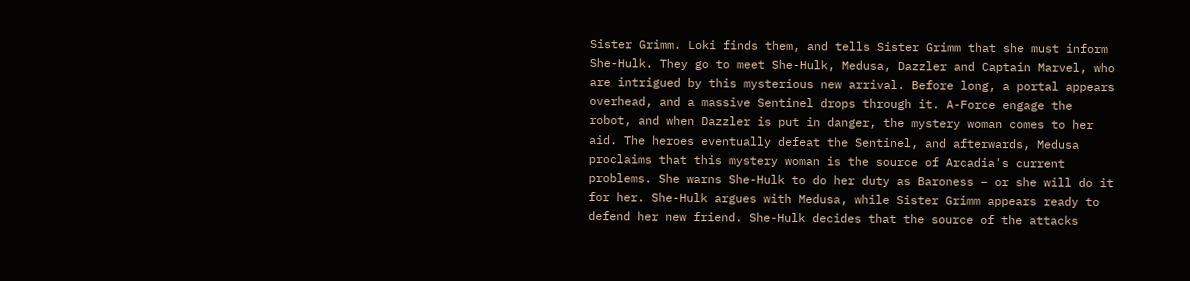Sister Grimm. Loki finds them, and tells Sister Grimm that she must inform She-Hulk. They go to meet She-Hulk, Medusa, Dazzler and Captain Marvel, who are intrigued by this mysterious new arrival. Before long, a portal appears overhead, and a massive Sentinel drops through it. A-Force engage the robot, and when Dazzler is put in danger, the mystery woman comes to her aid. The heroes eventually defeat the Sentinel, and afterwards, Medusa proclaims that this mystery woman is the source of Arcadia's current problems. She warns She-Hulk to do her duty as Baroness – or she will do it for her. She-Hulk argues with Medusa, while Sister Grimm appears ready to defend her new friend. She-Hulk decides that the source of the attacks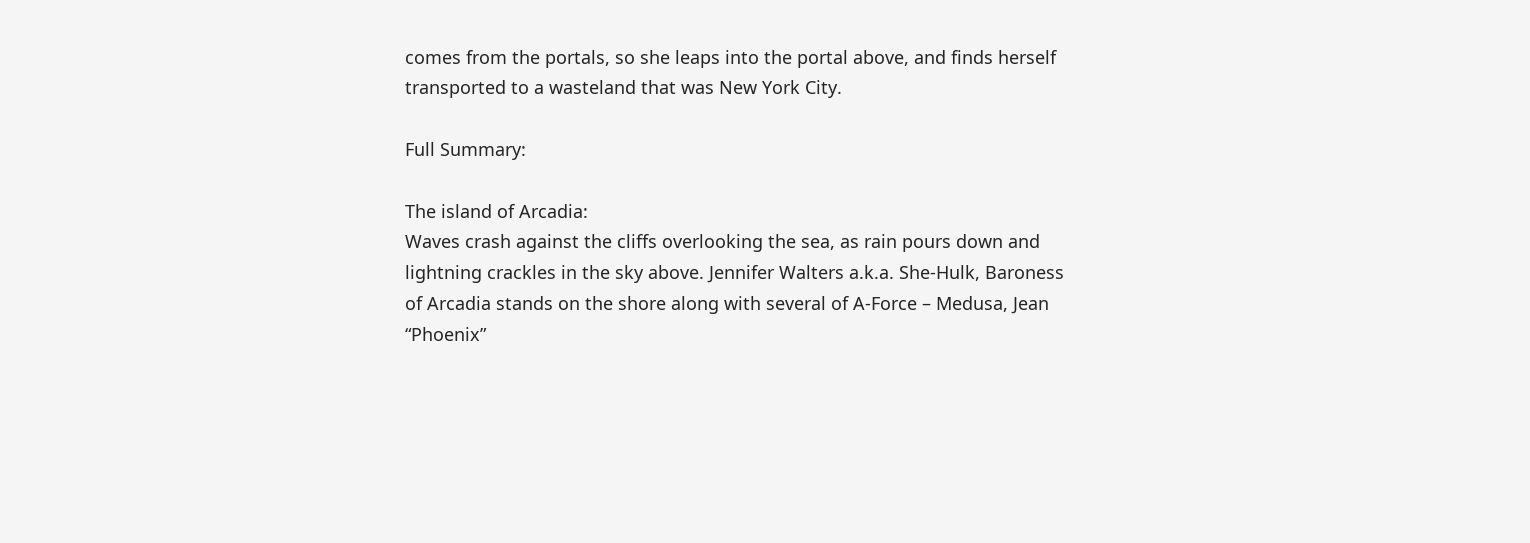comes from the portals, so she leaps into the portal above, and finds herself transported to a wasteland that was New York City.

Full Summary:

The island of Arcadia:
Waves crash against the cliffs overlooking the sea, as rain pours down and lightning crackles in the sky above. Jennifer Walters a.k.a. She-Hulk, Baroness of Arcadia stands on the shore along with several of A-Force – Medusa, Jean “Phoenix”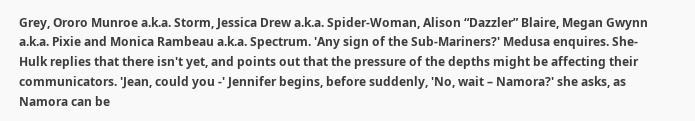Grey, Ororo Munroe a.k.a. Storm, Jessica Drew a.k.a. Spider-Woman, Alison “Dazzler” Blaire, Megan Gwynn a.k.a. Pixie and Monica Rambeau a.k.a. Spectrum. 'Any sign of the Sub-Mariners?' Medusa enquires. She-Hulk replies that there isn't yet, and points out that the pressure of the depths might be affecting their communicators. 'Jean, could you -' Jennifer begins, before suddenly, 'No, wait – Namora?' she asks, as Namora can be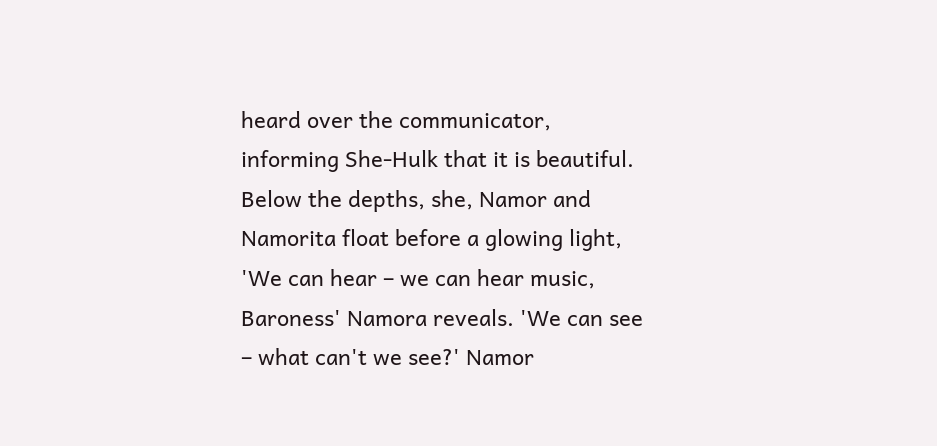heard over the communicator, informing She-Hulk that it is beautiful. Below the depths, she, Namor and Namorita float before a glowing light, 'We can hear – we can hear music, Baroness' Namora reveals. 'We can see – what can't we see?' Namor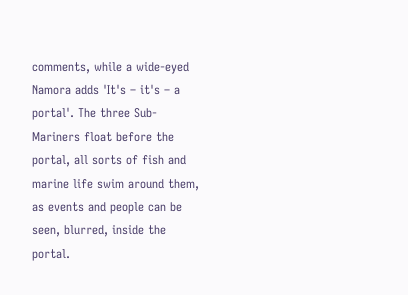comments, while a wide-eyed Namora adds 'It's – it's – a portal'. The three Sub-Mariners float before the portal, all sorts of fish and marine life swim around them, as events and people can be seen, blurred, inside the portal.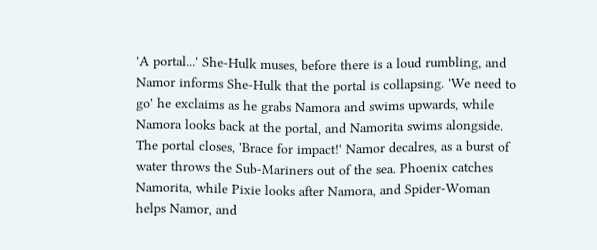'A portal...' She-Hulk muses, before there is a loud rumbling, and Namor informs She-Hulk that the portal is collapsing. 'We need to go' he exclaims as he grabs Namora and swims upwards, while Namora looks back at the portal, and Namorita swims alongside. The portal closes, 'Brace for impact!' Namor decalres, as a burst of water throws the Sub-Mariners out of the sea. Phoenix catches Namorita, while Pixie looks after Namora, and Spider-Woman helps Namor, and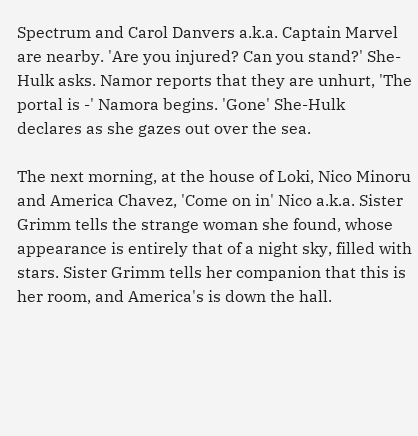Spectrum and Carol Danvers a.k.a. Captain Marvel are nearby. 'Are you injured? Can you stand?' She-Hulk asks. Namor reports that they are unhurt, 'The portal is -' Namora begins. 'Gone' She-Hulk declares as she gazes out over the sea.

The next morning, at the house of Loki, Nico Minoru and America Chavez, 'Come on in' Nico a.k.a. Sister Grimm tells the strange woman she found, whose appearance is entirely that of a night sky, filled with stars. Sister Grimm tells her companion that this is her room, and America's is down the hall.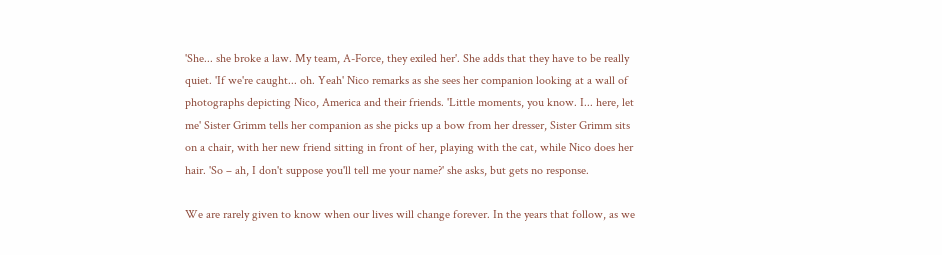'She... she broke a law. My team, A-Force, they exiled her'. She adds that they have to be really quiet. 'If we're caught... oh. Yeah' Nico remarks as she sees her companion looking at a wall of photographs depicting Nico, America and their friends. 'Little moments, you know. I... here, let me' Sister Grimm tells her companion as she picks up a bow from her dresser, Sister Grimm sits on a chair, with her new friend sitting in front of her, playing with the cat, while Nico does her hair. 'So – ah, I don't suppose you'll tell me your name?' she asks, but gets no response.

We are rarely given to know when our lives will change forever. In the years that follow, as we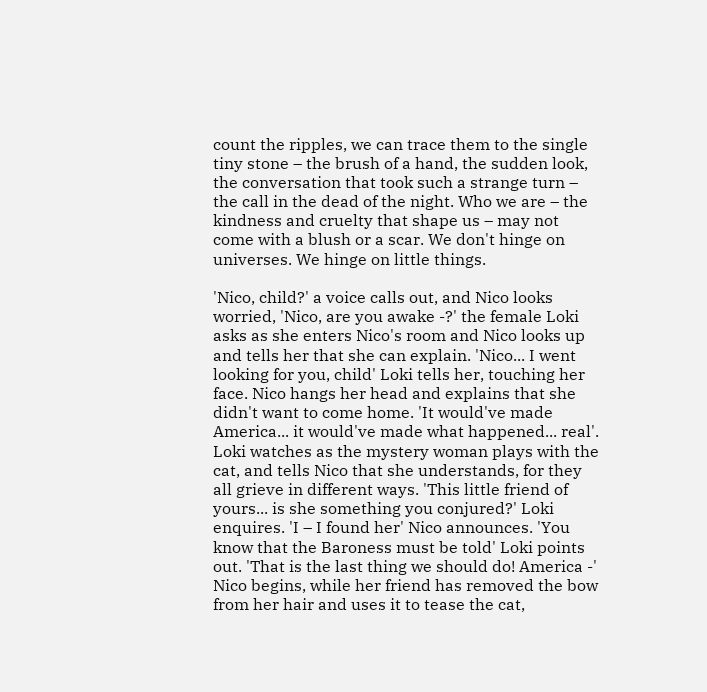count the ripples, we can trace them to the single tiny stone – the brush of a hand, the sudden look, the conversation that took such a strange turn – the call in the dead of the night. Who we are – the kindness and cruelty that shape us – may not come with a blush or a scar. We don't hinge on universes. We hinge on little things.

'Nico, child?' a voice calls out, and Nico looks worried, 'Nico, are you awake -?' the female Loki asks as she enters Nico's room and Nico looks up and tells her that she can explain. 'Nico... I went looking for you, child' Loki tells her, touching her face. Nico hangs her head and explains that she didn't want to come home. 'It would've made America... it would've made what happened... real'. Loki watches as the mystery woman plays with the cat, and tells Nico that she understands, for they all grieve in different ways. 'This little friend of yours... is she something you conjured?' Loki enquires. 'I – I found her' Nico announces. 'You know that the Baroness must be told' Loki points out. 'That is the last thing we should do! America -' Nico begins, while her friend has removed the bow from her hair and uses it to tease the cat,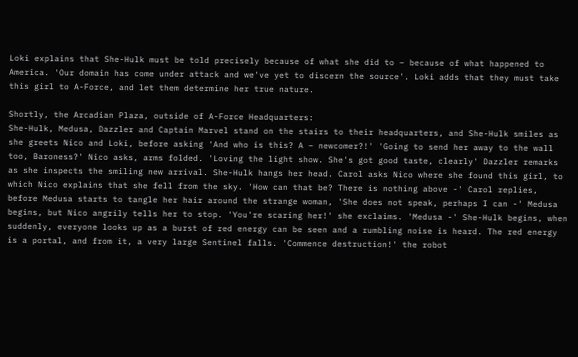Loki explains that She-Hulk must be told precisely because of what she did to – because of what happened to America. 'Our domain has come under attack and we've yet to discern the source'. Loki adds that they must take this girl to A-Force, and let them determine her true nature.

Shortly, the Arcadian Plaza, outside of A-Force Headquarters:
She-Hulk, Medusa, Dazzler and Captain Marvel stand on the stairs to their headquarters, and She-Hulk smiles as she greets Nico and Loki, before asking 'And who is this? A – newcomer?!' 'Going to send her away to the wall too, Baroness?' Nico asks, arms folded. 'Loving the light show. She's got good taste, clearly' Dazzler remarks as she inspects the smiling new arrival. She-Hulk hangs her head. Carol asks Nico where she found this girl, to which Nico explains that she fell from the sky. 'How can that be? There is nothing above -' Carol replies, before Medusa starts to tangle her hair around the strange woman, 'She does not speak, perhaps I can -' Medusa begins, but Nico angrily tells her to stop. 'You're scaring her!' she exclaims. 'Medusa -' She-Hulk begins, when suddenly, everyone looks up as a burst of red energy can be seen and a rumbling noise is heard. The red energy is a portal, and from it, a very large Sentinel falls. 'Commence destruction!' the robot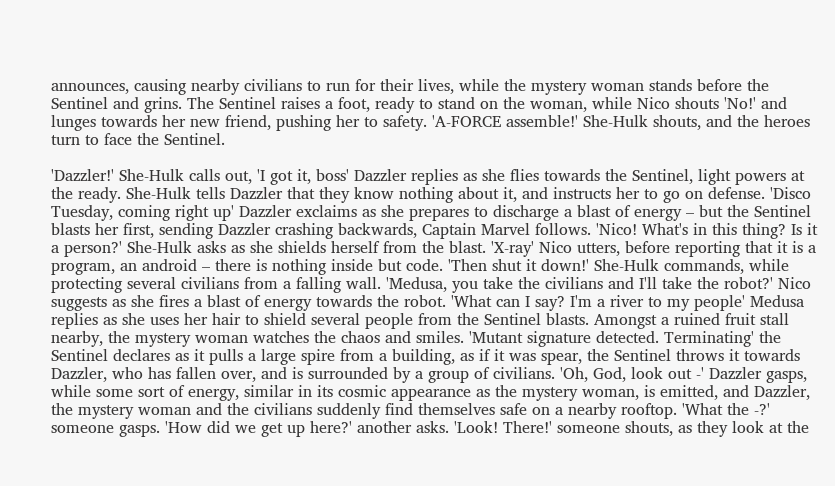announces, causing nearby civilians to run for their lives, while the mystery woman stands before the Sentinel and grins. The Sentinel raises a foot, ready to stand on the woman, while Nico shouts 'No!' and lunges towards her new friend, pushing her to safety. 'A-FORCE assemble!' She-Hulk shouts, and the heroes turn to face the Sentinel.

'Dazzler!' She-Hulk calls out, 'I got it, boss' Dazzler replies as she flies towards the Sentinel, light powers at the ready. She-Hulk tells Dazzler that they know nothing about it, and instructs her to go on defense. 'Disco Tuesday, coming right up' Dazzler exclaims as she prepares to discharge a blast of energy – but the Sentinel blasts her first, sending Dazzler crashing backwards, Captain Marvel follows. 'Nico! What's in this thing? Is it a person?' She-Hulk asks as she shields herself from the blast. 'X-ray' Nico utters, before reporting that it is a program, an android – there is nothing inside but code. 'Then shut it down!' She-Hulk commands, while protecting several civilians from a falling wall. 'Medusa, you take the civilians and I'll take the robot?' Nico suggests as she fires a blast of energy towards the robot. 'What can I say? I'm a river to my people' Medusa replies as she uses her hair to shield several people from the Sentinel blasts. Amongst a ruined fruit stall nearby, the mystery woman watches the chaos and smiles. 'Mutant signature detected. Terminating' the Sentinel declares as it pulls a large spire from a building, as if it was spear, the Sentinel throws it towards Dazzler, who has fallen over, and is surrounded by a group of civilians. 'Oh, God, look out -' Dazzler gasps, while some sort of energy, similar in its cosmic appearance as the mystery woman, is emitted, and Dazzler, the mystery woman and the civilians suddenly find themselves safe on a nearby rooftop. 'What the -?' someone gasps. 'How did we get up here?' another asks. 'Look! There!' someone shouts, as they look at the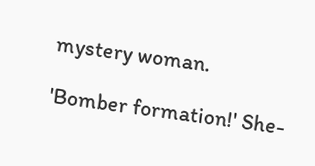mystery woman.

'Bomber formation!' She-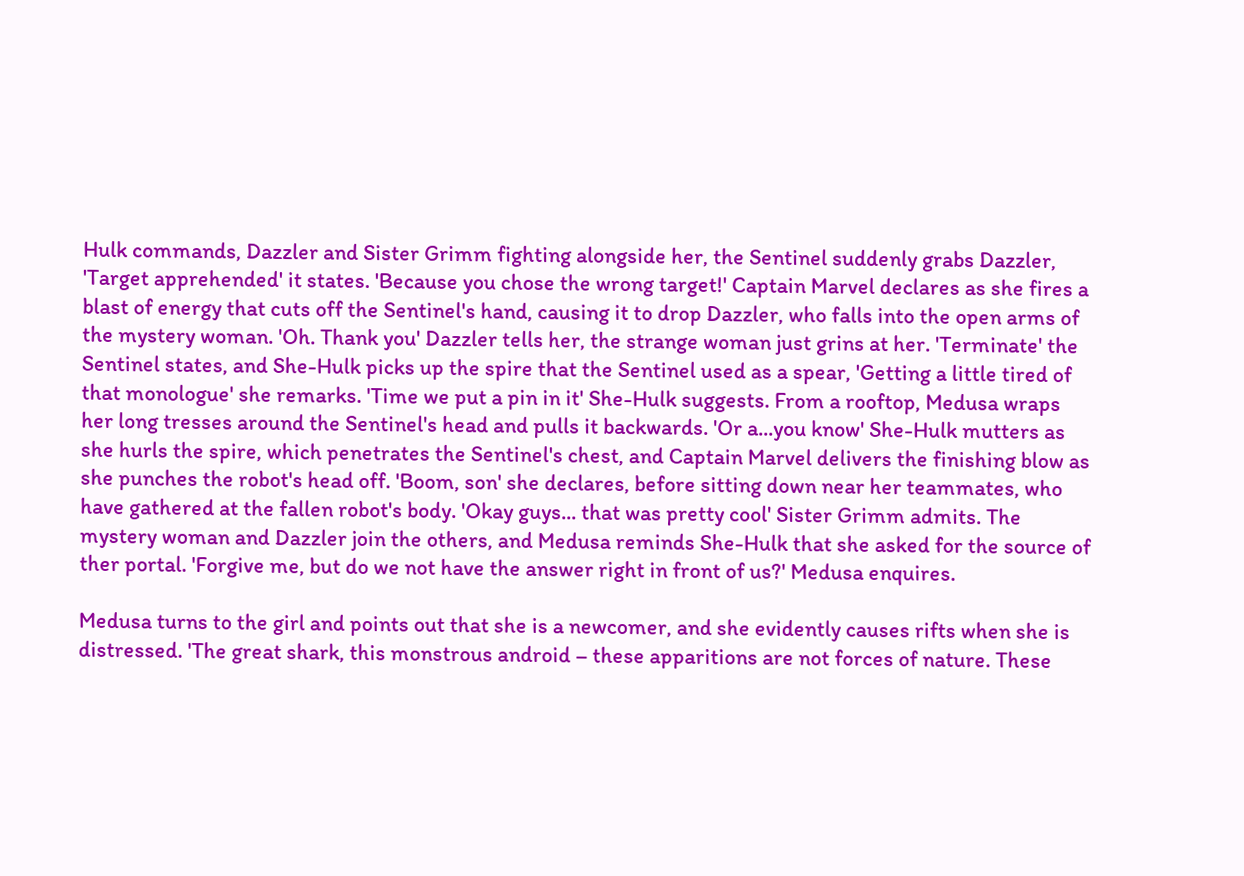Hulk commands, Dazzler and Sister Grimm fighting alongside her, the Sentinel suddenly grabs Dazzler, 'Target apprehended' it states. 'Because you chose the wrong target!' Captain Marvel declares as she fires a blast of energy that cuts off the Sentinel's hand, causing it to drop Dazzler, who falls into the open arms of the mystery woman. 'Oh. Thank you' Dazzler tells her, the strange woman just grins at her. 'Terminate' the Sentinel states, and She-Hulk picks up the spire that the Sentinel used as a spear, 'Getting a little tired of that monologue' she remarks. 'Time we put a pin in it' She-Hulk suggests. From a rooftop, Medusa wraps her long tresses around the Sentinel's head and pulls it backwards. 'Or a...you know' She-Hulk mutters as she hurls the spire, which penetrates the Sentinel's chest, and Captain Marvel delivers the finishing blow as she punches the robot's head off. 'Boom, son' she declares, before sitting down near her teammates, who have gathered at the fallen robot's body. 'Okay guys... that was pretty cool' Sister Grimm admits. The mystery woman and Dazzler join the others, and Medusa reminds She-Hulk that she asked for the source of ther portal. 'Forgive me, but do we not have the answer right in front of us?' Medusa enquires.

Medusa turns to the girl and points out that she is a newcomer, and she evidently causes rifts when she is distressed. 'The great shark, this monstrous android – these apparitions are not forces of nature. These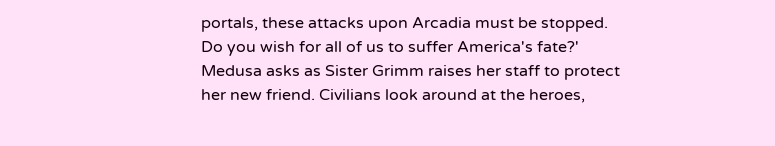portals, these attacks upon Arcadia must be stopped. Do you wish for all of us to suffer America's fate?' Medusa asks as Sister Grimm raises her staff to protect her new friend. Civilians look around at the heroes,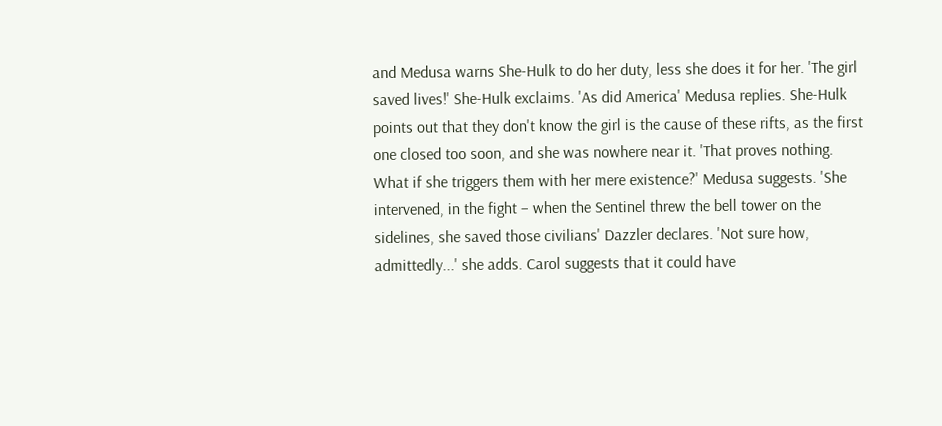and Medusa warns She-Hulk to do her duty, less she does it for her. 'The girl saved lives!' She-Hulk exclaims. 'As did America' Medusa replies. She-Hulk points out that they don't know the girl is the cause of these rifts, as the first one closed too soon, and she was nowhere near it. 'That proves nothing. What if she triggers them with her mere existence?' Medusa suggests. 'She intervened, in the fight – when the Sentinel threw the bell tower on the sidelines, she saved those civilians' Dazzler declares. 'Not sure how, admittedly...' she adds. Carol suggests that it could have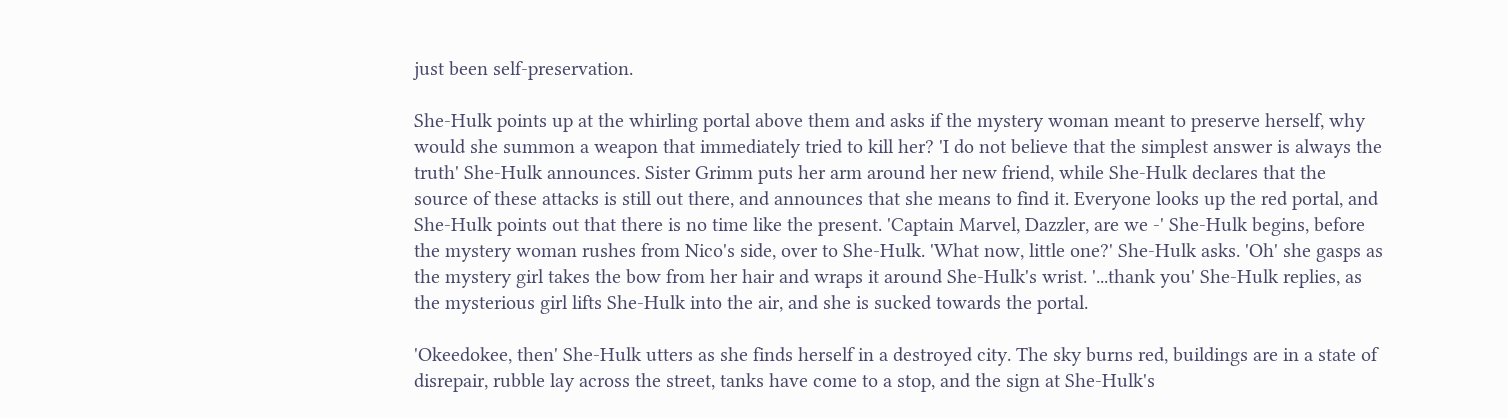just been self-preservation.

She-Hulk points up at the whirling portal above them and asks if the mystery woman meant to preserve herself, why would she summon a weapon that immediately tried to kill her? 'I do not believe that the simplest answer is always the truth' She-Hulk announces. Sister Grimm puts her arm around her new friend, while She-Hulk declares that the source of these attacks is still out there, and announces that she means to find it. Everyone looks up the red portal, and She-Hulk points out that there is no time like the present. 'Captain Marvel, Dazzler, are we -' She-Hulk begins, before the mystery woman rushes from Nico's side, over to She-Hulk. 'What now, little one?' She-Hulk asks. 'Oh' she gasps as the mystery girl takes the bow from her hair and wraps it around She-Hulk's wrist. '...thank you' She-Hulk replies, as the mysterious girl lifts She-Hulk into the air, and she is sucked towards the portal.

'Okeedokee, then' She-Hulk utters as she finds herself in a destroyed city. The sky burns red, buildings are in a state of disrepair, rubble lay across the street, tanks have come to a stop, and the sign at She-Hulk's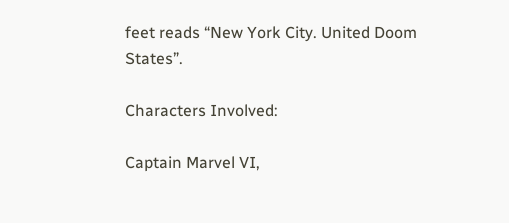feet reads “New York City. United Doom States”.

Characters Involved:

Captain Marvel VI,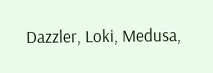Dazzler, Loki, Medusa,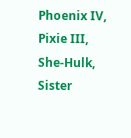Phoenix IV, Pixie III, She-Hulk, Sister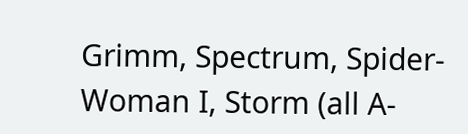Grimm, Spectrum, Spider-Woman I, Storm (all A-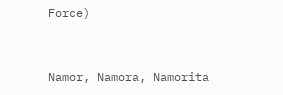Force)


Namor, Namora, Namorita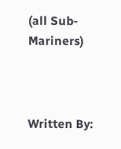(all Sub-Mariners)



Written By: